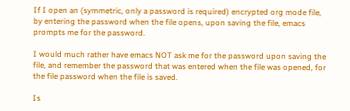If I open an (symmetric, only a password is required) encrypted org mode file, by entering the password when the file opens, upon saving the file, emacs prompts me for the password.

I would much rather have emacs NOT ask me for the password upon saving the file, and remember the password that was entered when the file was opened, for the file password when the file is saved.

Is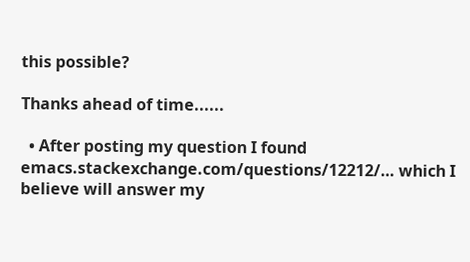this possible?

Thanks ahead of time......

  • After posting my question I found emacs.stackexchange.com/questions/12212/… which I believe will answer my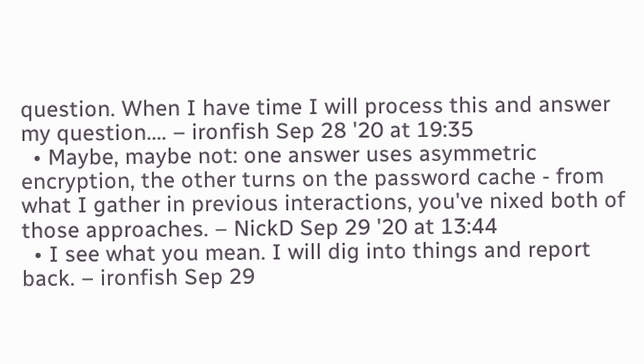question. When I have time I will process this and answer my question.... – ironfish Sep 28 '20 at 19:35
  • Maybe, maybe not: one answer uses asymmetric encryption, the other turns on the password cache - from what I gather in previous interactions, you've nixed both of those approaches. – NickD Sep 29 '20 at 13:44
  • I see what you mean. I will dig into things and report back. – ironfish Sep 29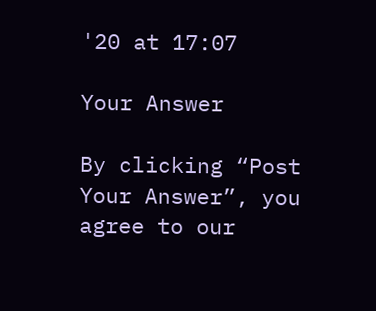'20 at 17:07

Your Answer

By clicking “Post Your Answer”, you agree to our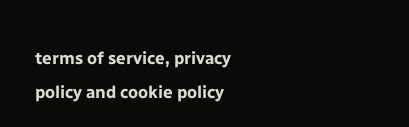terms of service, privacy policy and cookie policy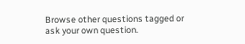Browse other questions tagged or ask your own question.